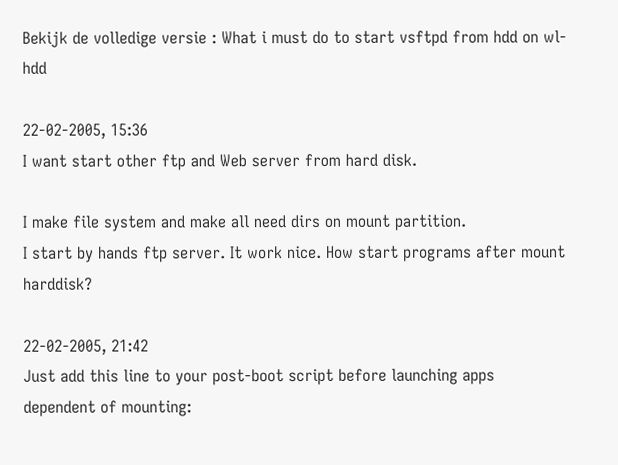Bekijk de volledige versie : What i must do to start vsftpd from hdd on wl-hdd

22-02-2005, 15:36
I want start other ftp and Web server from hard disk.

I make file system and make all need dirs on mount partition.
I start by hands ftp server. It work nice. How start programs after mount harddisk?

22-02-2005, 21:42
Just add this line to your post-boot script before launching apps dependent of mounting: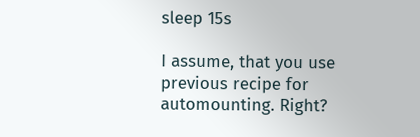sleep 15s

I assume, that you use previous recipe for automounting. Right?